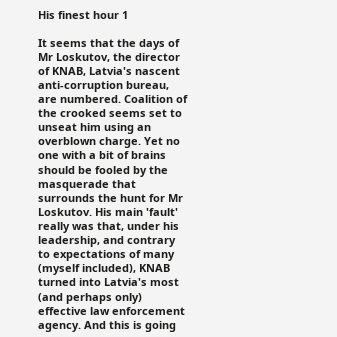His finest hour 1

It seems that the days of Mr Loskutov, the director of KNAB, Latvia's nascent anti-corruption bureau, are numbered. Coalition of the crooked seems set to unseat him using an overblown charge. Yet no one with a bit of brains should be fooled by the masquerade that surrounds the hunt for Mr Loskutov. His main 'fault' really was that, under his leadership, and contrary to expectations of many (myself included), KNAB turned into Latvia's most (and perhaps only) effective law enforcement agency. And this is going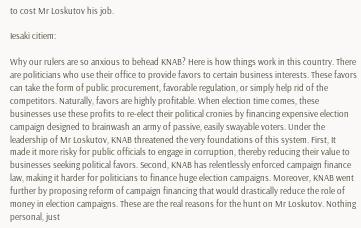to cost Mr Loskutov his job.

Iesaki citiem:

Why our rulers are so anxious to behead KNAB? Here is how things work in this country. There are politicians who use their office to provide favors to certain business interests. These favors can take the form of public procurement, favorable regulation, or simply help rid of the competitors. Naturally, favors are highly profitable. When election time comes, these businesses use these profits to re-elect their political cronies by financing expensive election campaign designed to brainwash an army of passive, easily swayable voters. Under the leadership of Mr Loskutov, KNAB threatened the very foundations of this system. First, It made it more risky for public officials to engage in corruption, thereby reducing their value to businesses seeking political favors. Second, KNAB has relentlessly enforced campaign finance law, making it harder for politicians to finance huge election campaigns. Moreover, KNAB went further by proposing reform of campaign financing that would drastically reduce the role of money in election campaigns. These are the real reasons for the hunt on Mr Loskutov. Nothing personal, just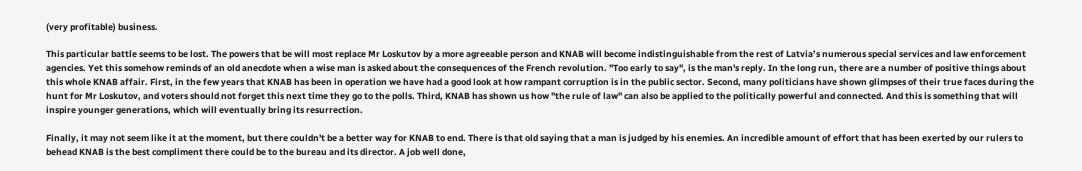(very profitable) business.

This particular battle seems to be lost. The powers that be will most replace Mr Loskutov by a more agreeable person and KNAB will become indistinguishable from the rest of Latvia’s numerous special services and law enforcement agencies. Yet this somehow reminds of an old anecdote when a wise man is asked about the consequences of the French revolution. "Too early to say", is the man's reply. In the long run, there are a number of positive things about this whole KNAB affair. First, in the few years that KNAB has been in operation we have had a good look at how rampant corruption is in the public sector. Second, many politicians have shown glimpses of their true faces during the hunt for Mr Loskutov, and voters should not forget this next time they go to the polls. Third, KNAB has shown us how "the rule of law" can also be applied to the politically powerful and connected. And this is something that will inspire younger generations, which will eventually bring its resurrection.

Finally, it may not seem like it at the moment, but there couldn't be a better way for KNAB to end. There is that old saying that a man is judged by his enemies. An incredible amount of effort that has been exerted by our rulers to behead KNAB is the best compliment there could be to the bureau and its director. A job well done,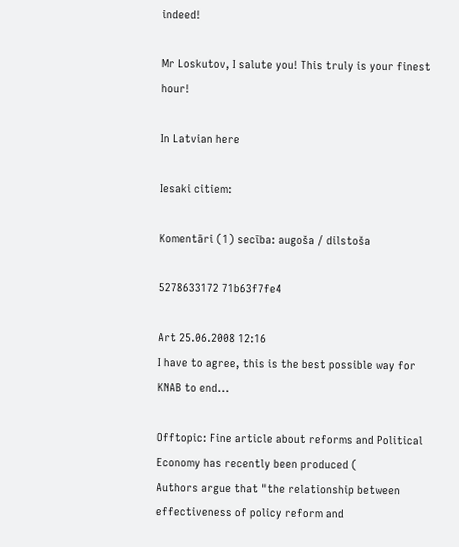indeed!

Mr Loskutov, I salute you! This truly is your finest hour!

In Latvian here

Iesaki citiem:

Komentāri (1) secība: augoša / dilstoša

5278633172 71b63f7fe4

Art 25.06.2008 12:16
I have to agree, this is the best possible way for KNAB to end...

Offtopic: Fine article about reforms and Political Economy has recently been produced (
Authors argue that "the relationship between effectiveness of policy reform and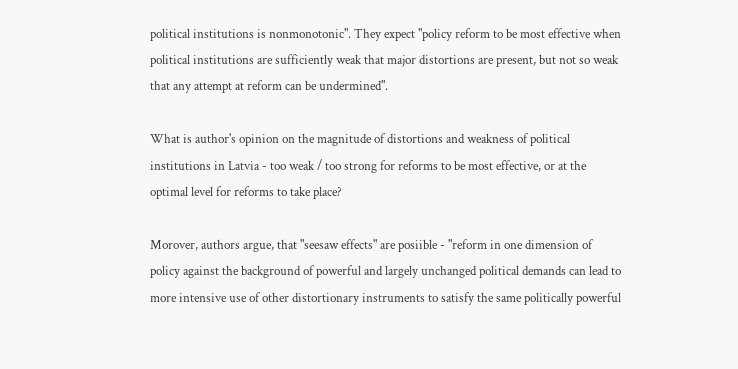political institutions is nonmonotonic". They expect "policy reform to be most effective when political institutions are sufficiently weak that major distortions are present, but not so weak that any attempt at reform can be undermined".

What is author's opinion on the magnitude of distortions and weakness of political institutions in Latvia - too weak / too strong for reforms to be most effective, or at the optimal level for reforms to take place?

Morover, authors argue, that "seesaw effects" are posiible - "reform in one dimension of policy against the background of powerful and largely unchanged political demands can lead to more intensive use of other distortionary instruments to satisfy the same politically powerful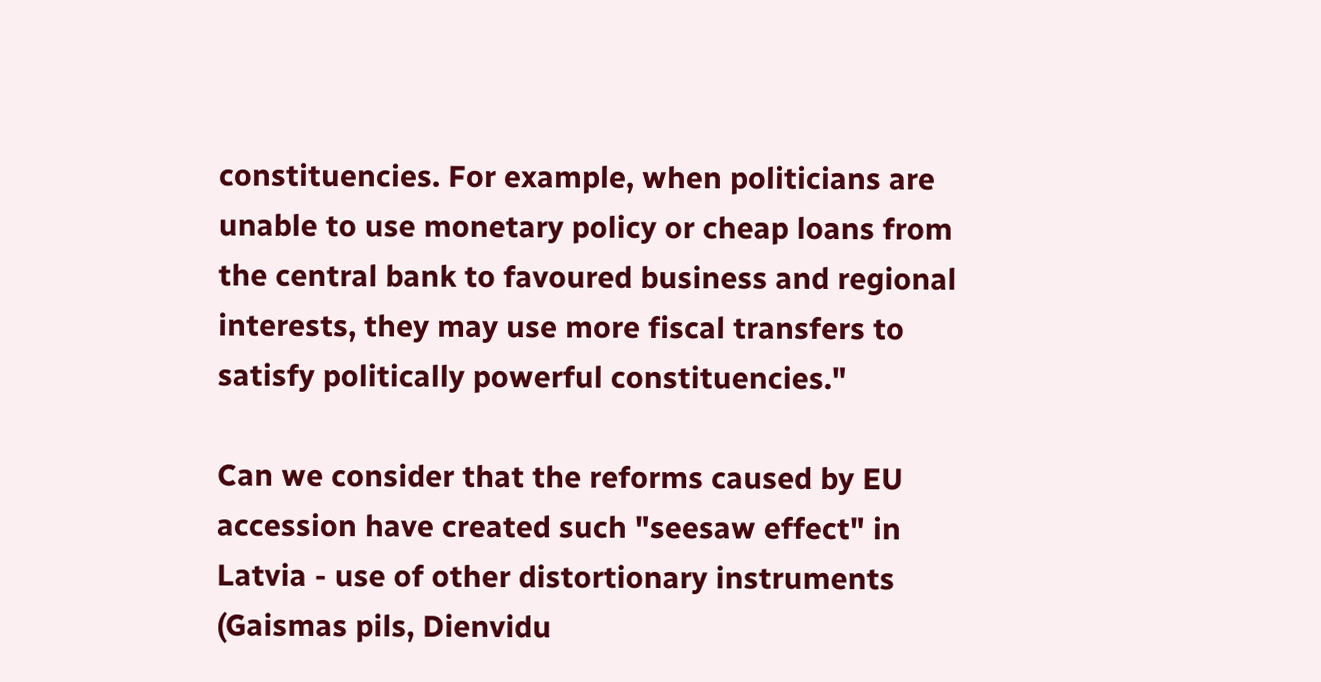constituencies. For example, when politicians are unable to use monetary policy or cheap loans from the central bank to favoured business and regional interests, they may use more fiscal transfers to satisfy politically powerful constituencies."

Can we consider that the reforms caused by EU accession have created such "seesaw effect" in Latvia - use of other distortionary instruments (Gaismas pils, Dienvidu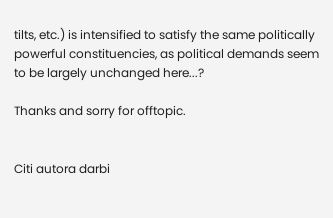tilts, etc.) is intensified to satisfy the same politically powerful constituencies, as political demands seem to be largely unchanged here...?

Thanks and sorry for offtopic.


Citi autora darbi